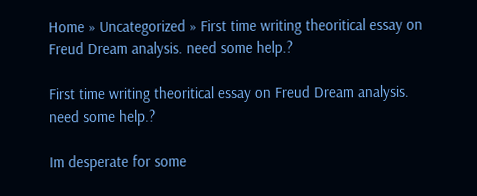Home » Uncategorized » First time writing theoritical essay on Freud Dream analysis. need some help.?

First time writing theoritical essay on Freud Dream analysis. need some help.?

Im desperate for some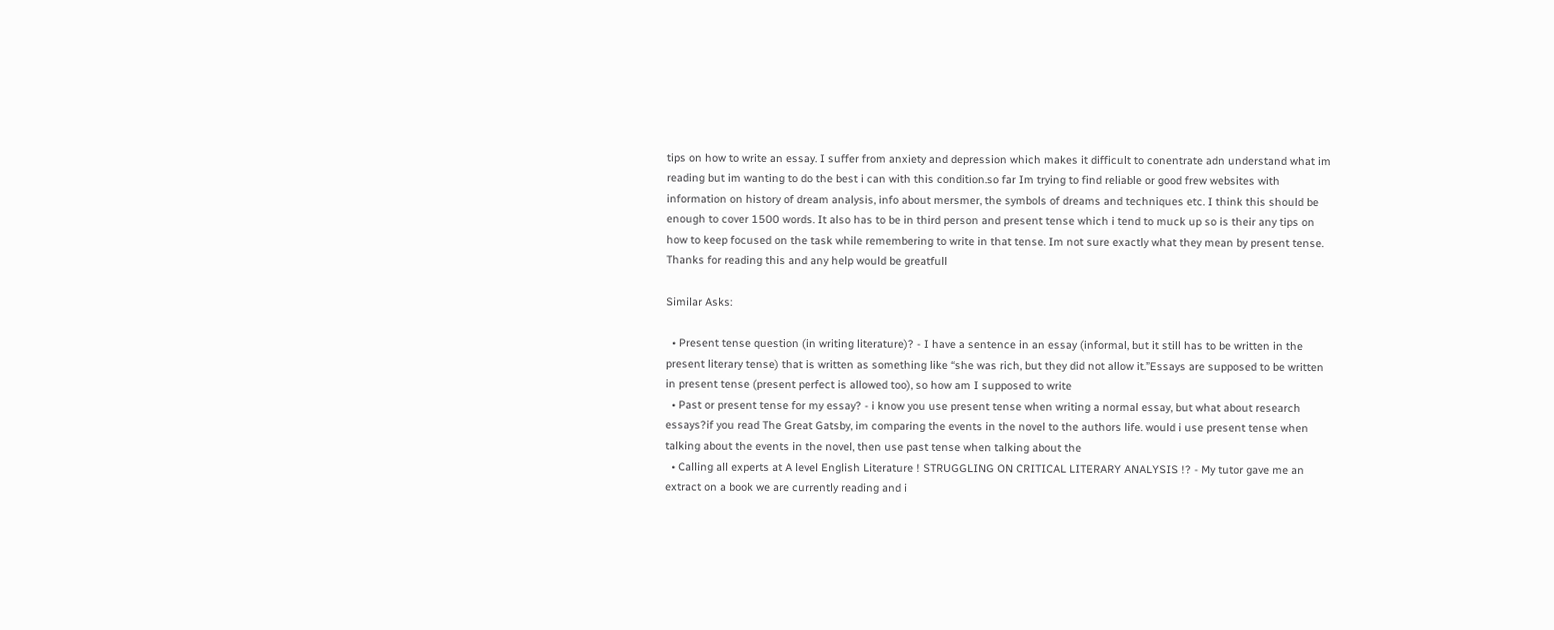tips on how to write an essay. I suffer from anxiety and depression which makes it difficult to conentrate adn understand what im reading but im wanting to do the best i can with this condition.so far Im trying to find reliable or good frew websites with information on history of dream analysis, info about mersmer, the symbols of dreams and techniques etc. I think this should be enough to cover 1500 words. It also has to be in third person and present tense which i tend to muck up so is their any tips on how to keep focused on the task while remembering to write in that tense. Im not sure exactly what they mean by present tense. Thanks for reading this and any help would be greatfull

Similar Asks:

  • Present tense question (in writing literature)? - I have a sentence in an essay (informal, but it still has to be written in the present literary tense) that is written as something like “she was rich, but they did not allow it.”Essays are supposed to be written in present tense (present perfect is allowed too), so how am I supposed to write
  • Past or present tense for my essay? - i know you use present tense when writing a normal essay, but what about research essays?if you read The Great Gatsby, im comparing the events in the novel to the authors life. would i use present tense when talking about the events in the novel, then use past tense when talking about the
  • Calling all experts at A level English Literature ! STRUGGLING ON CRITICAL LITERARY ANALYSIS !? - My tutor gave me an extract on a book we are currently reading and i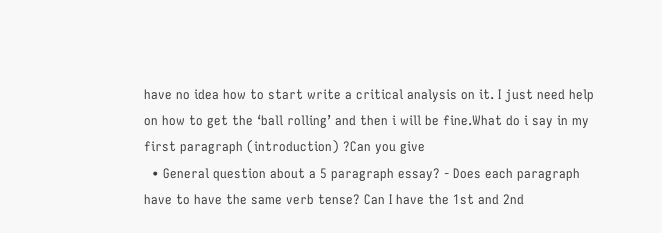have no idea how to start write a critical analysis on it. I just need help on how to get the ‘ball rolling’ and then i will be fine.What do i say in my first paragraph (introduction) ?Can you give
  • General question about a 5 paragraph essay? - Does each paragraph have to have the same verb tense? Can I have the 1st and 2nd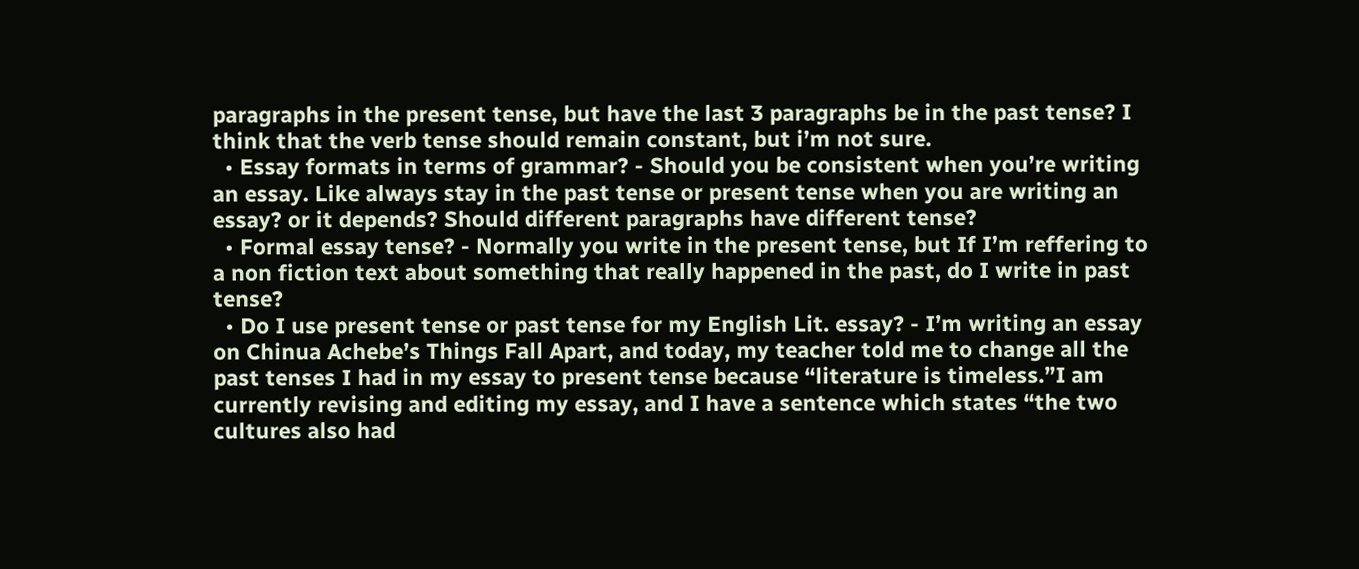paragraphs in the present tense, but have the last 3 paragraphs be in the past tense? I think that the verb tense should remain constant, but i’m not sure.
  • Essay formats in terms of grammar? - Should you be consistent when you’re writing an essay. Like always stay in the past tense or present tense when you are writing an essay? or it depends? Should different paragraphs have different tense?
  • Formal essay tense? - Normally you write in the present tense, but If I’m reffering to a non fiction text about something that really happened in the past, do I write in past tense?
  • Do I use present tense or past tense for my English Lit. essay? - I’m writing an essay on Chinua Achebe’s Things Fall Apart, and today, my teacher told me to change all the past tenses I had in my essay to present tense because “literature is timeless.”I am currently revising and editing my essay, and I have a sentence which states “the two cultures also had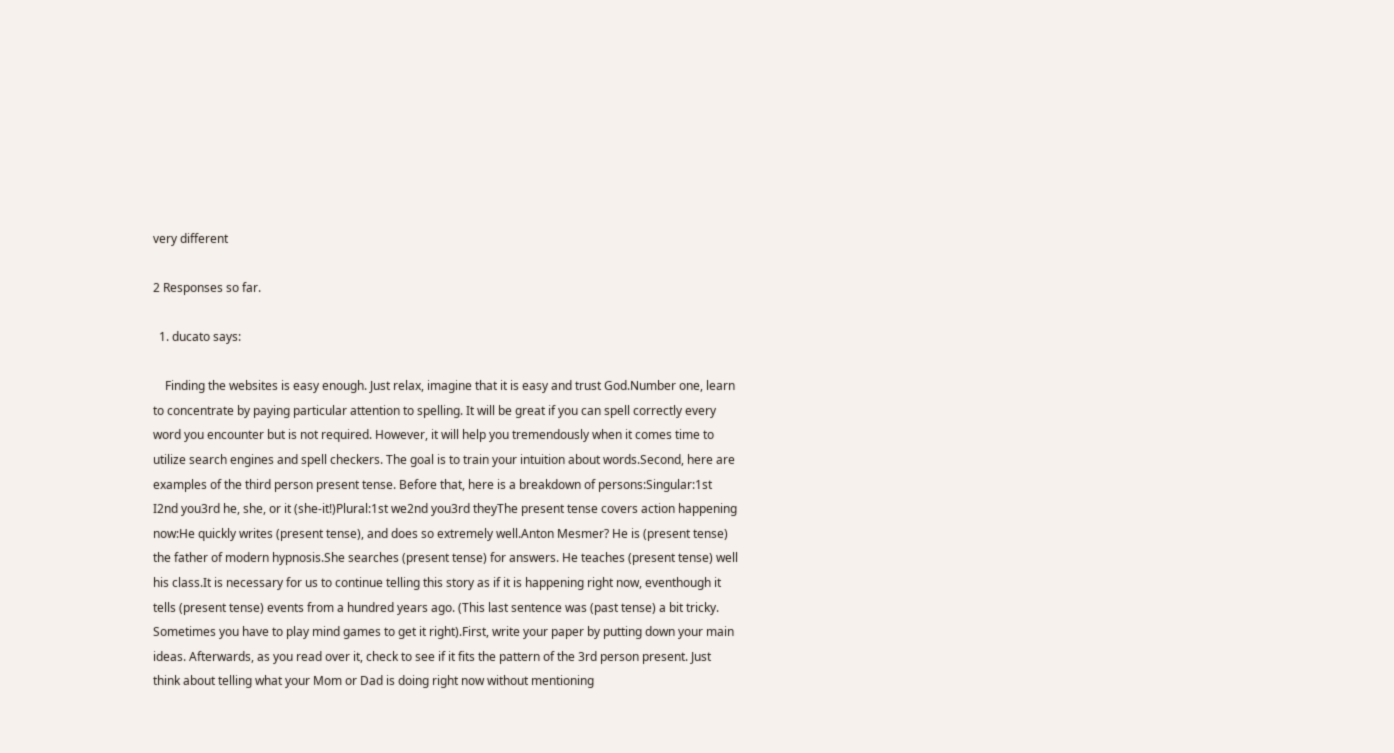very different

2 Responses so far.

  1. ducato says:

    Finding the websites is easy enough. Just relax, imagine that it is easy and trust God.Number one, learn to concentrate by paying particular attention to spelling. It will be great if you can spell correctly every word you encounter but is not required. However, it will help you tremendously when it comes time to utilize search engines and spell checkers. The goal is to train your intuition about words.Second, here are examples of the third person present tense. Before that, here is a breakdown of persons:Singular:1st I2nd you3rd he, she, or it (she-it!)Plural:1st we2nd you3rd theyThe present tense covers action happening now:He quickly writes (present tense), and does so extremely well.Anton Mesmer? He is (present tense) the father of modern hypnosis.She searches (present tense) for answers. He teaches (present tense) well his class.It is necessary for us to continue telling this story as if it is happening right now, eventhough it tells (present tense) events from a hundred years ago. (This last sentence was (past tense) a bit tricky. Sometimes you have to play mind games to get it right).First, write your paper by putting down your main ideas. Afterwards, as you read over it, check to see if it fits the pattern of the 3rd person present. Just think about telling what your Mom or Dad is doing right now without mentioning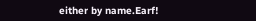either by name.Earf!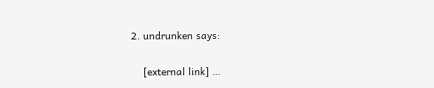2. undrunken says:

    [external link] …